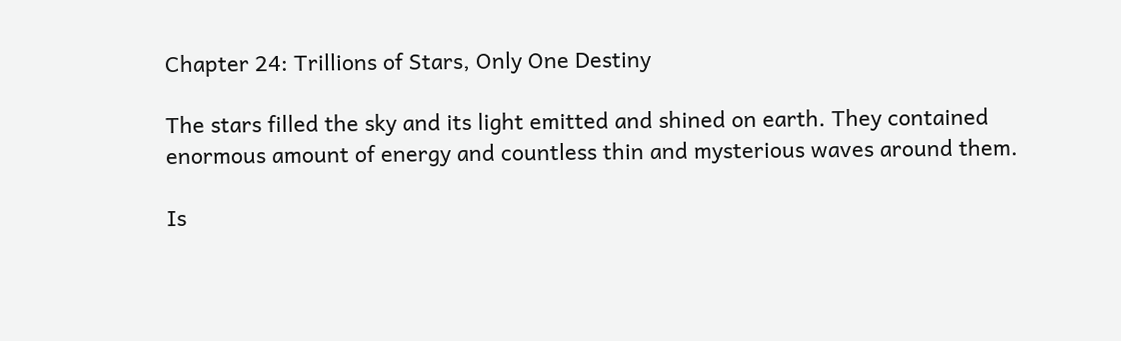Chapter 24: Trillions of Stars, Only One Destiny

The stars filled the sky and its light emitted and shined on earth. They contained enormous amount of energy and countless thin and mysterious waves around them.

Is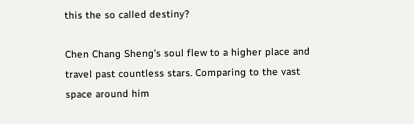this the so called destiny?

Chen Chang Sheng’s soul flew to a higher place and travel past countless stars. Comparing to the vast space around him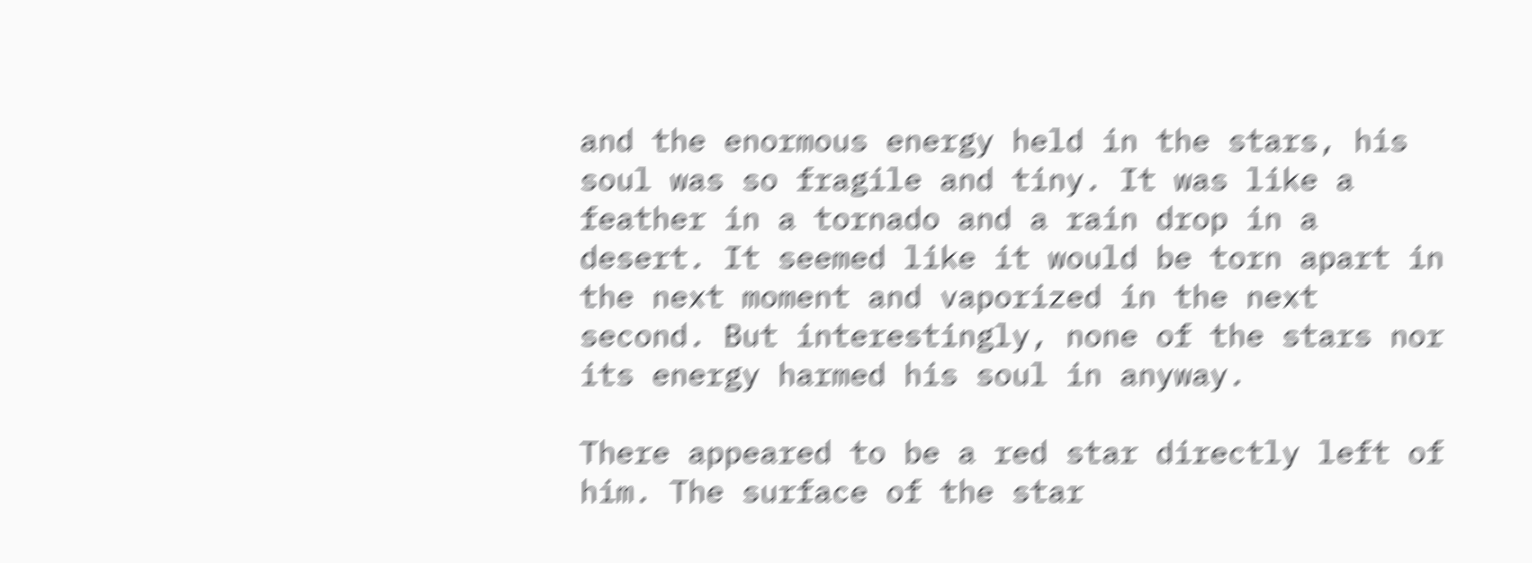and the enormous energy held in the stars, his soul was so fragile and tiny. It was like a feather in a tornado and a rain drop in a desert. It seemed like it would be torn apart in the next moment and vaporized in the next second. But interestingly, none of the stars nor its energy harmed his soul in anyway.

There appeared to be a red star directly left of him. The surface of the star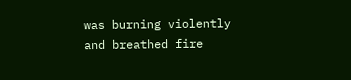was burning violently and breathed fire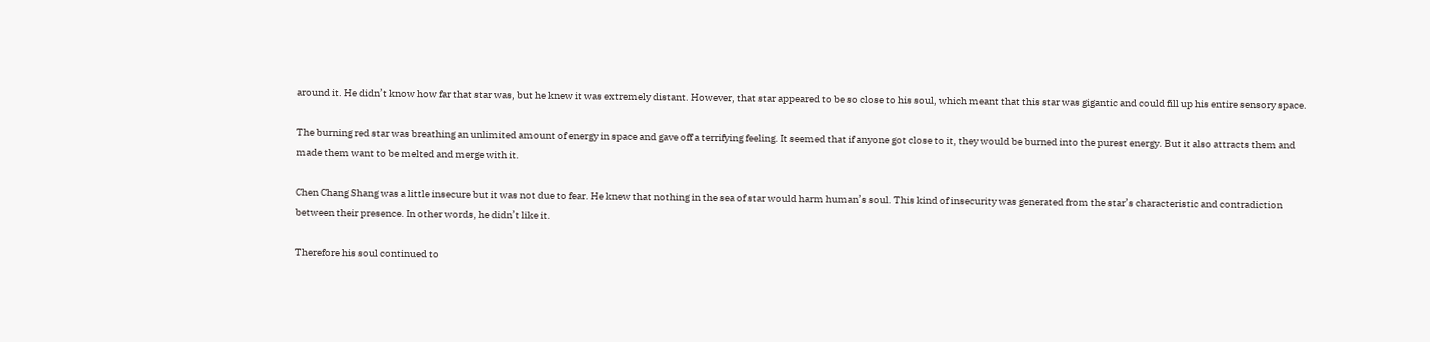around it. He didn’t know how far that star was, but he knew it was extremely distant. However, that star appeared to be so close to his soul, which meant that this star was gigantic and could fill up his entire sensory space.

The burning red star was breathing an unlimited amount of energy in space and gave off a terrifying feeling. It seemed that if anyone got close to it, they would be burned into the purest energy. But it also attracts them and made them want to be melted and merge with it.

Chen Chang Shang was a little insecure but it was not due to fear. He knew that nothing in the sea of star would harm human’s soul. This kind of insecurity was generated from the star’s characteristic and contradiction between their presence. In other words, he didn’t like it.

Therefore his soul continued to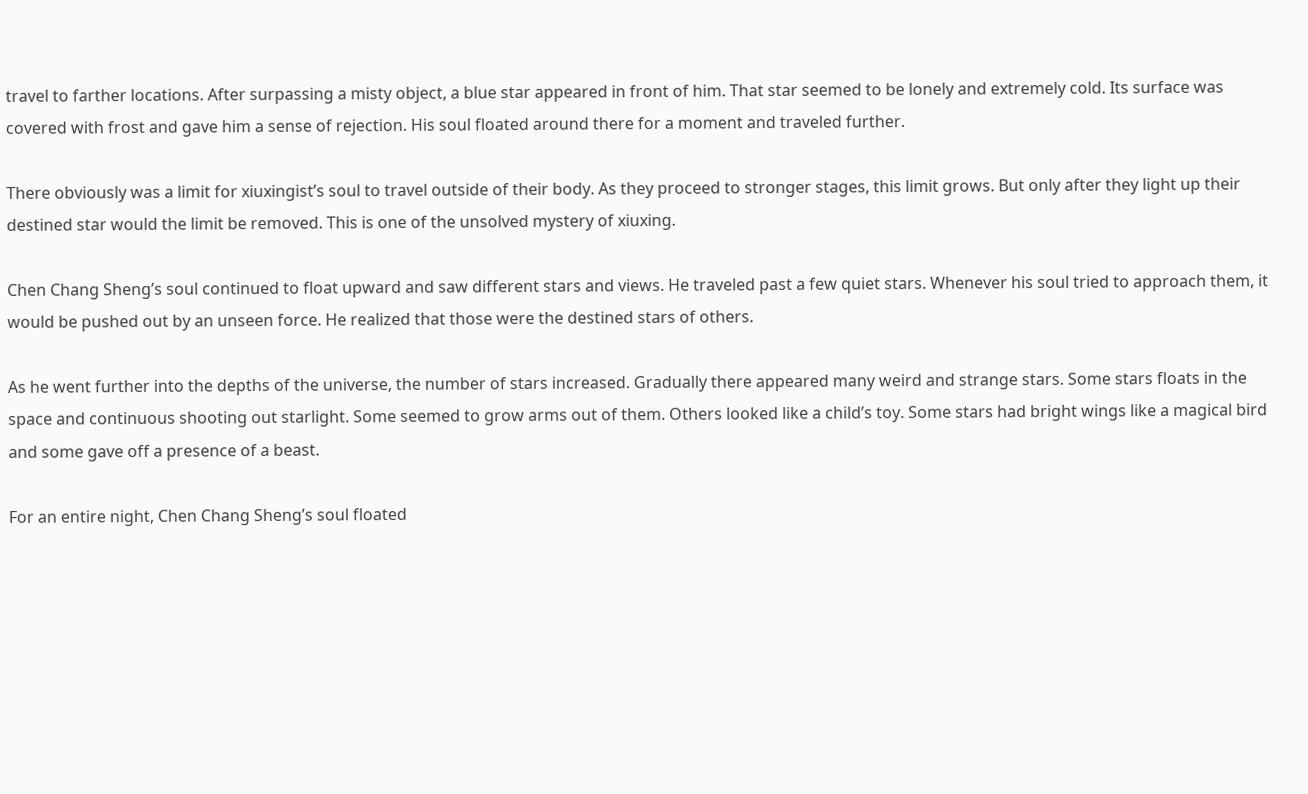travel to farther locations. After surpassing a misty object, a blue star appeared in front of him. That star seemed to be lonely and extremely cold. Its surface was covered with frost and gave him a sense of rejection. His soul floated around there for a moment and traveled further.

There obviously was a limit for xiuxingist’s soul to travel outside of their body. As they proceed to stronger stages, this limit grows. But only after they light up their destined star would the limit be removed. This is one of the unsolved mystery of xiuxing.

Chen Chang Sheng’s soul continued to float upward and saw different stars and views. He traveled past a few quiet stars. Whenever his soul tried to approach them, it would be pushed out by an unseen force. He realized that those were the destined stars of others.

As he went further into the depths of the universe, the number of stars increased. Gradually there appeared many weird and strange stars. Some stars floats in the space and continuous shooting out starlight. Some seemed to grow arms out of them. Others looked like a child’s toy. Some stars had bright wings like a magical bird and some gave off a presence of a beast.

For an entire night, Chen Chang Sheng’s soul floated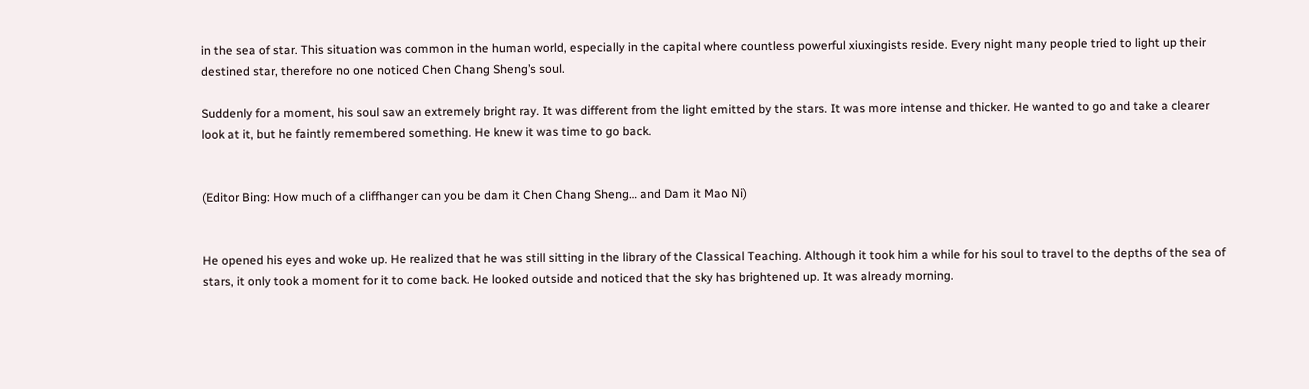in the sea of star. This situation was common in the human world, especially in the capital where countless powerful xiuxingists reside. Every night many people tried to light up their destined star, therefore no one noticed Chen Chang Sheng’s soul.

Suddenly for a moment, his soul saw an extremely bright ray. It was different from the light emitted by the stars. It was more intense and thicker. He wanted to go and take a clearer look at it, but he faintly remembered something. He knew it was time to go back.


(Editor Bing: How much of a cliffhanger can you be dam it Chen Chang Sheng… and Dam it Mao Ni)


He opened his eyes and woke up. He realized that he was still sitting in the library of the Classical Teaching. Although it took him a while for his soul to travel to the depths of the sea of stars, it only took a moment for it to come back. He looked outside and noticed that the sky has brightened up. It was already morning.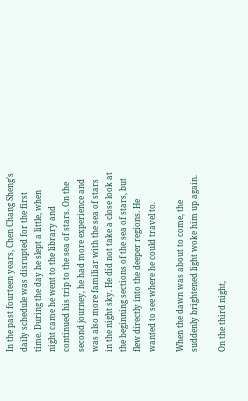In the past fourteen years, Chen Chang Sheng’s daily schedule was disrupted for the first time. During the day he slept a little, when night came he went to the library and continued his trip to the sea of stars. On the second journey, he had more experience and was also more familiar with the sea of stars in the night sky. He did not take a close look at the beginning sections of the sea of stars, but flew directly into the deeper regions. He wanted to see where he could travel to.

When the dawn was about to come, the suddenly brightened light woke him up again.

On the third night,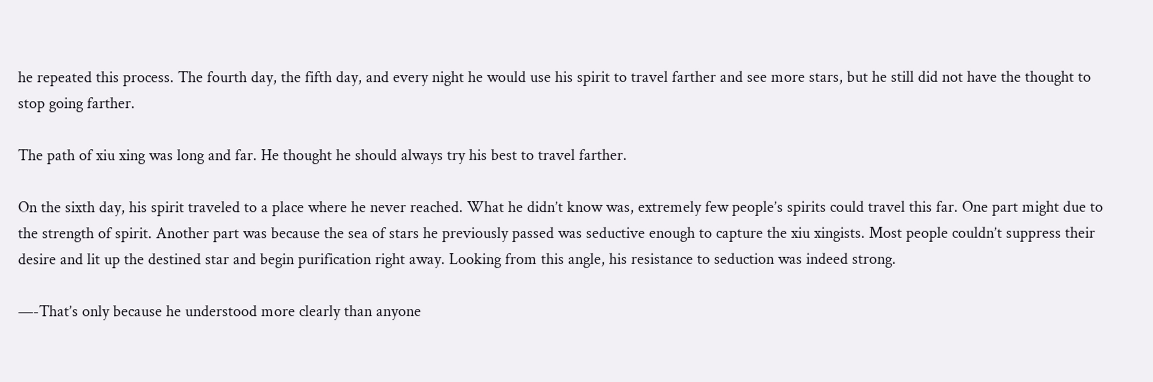he repeated this process. The fourth day, the fifth day, and every night he would use his spirit to travel farther and see more stars, but he still did not have the thought to stop going farther.

The path of xiu xing was long and far. He thought he should always try his best to travel farther.

On the sixth day, his spirit traveled to a place where he never reached. What he didn’t know was, extremely few people’s spirits could travel this far. One part might due to the strength of spirit. Another part was because the sea of stars he previously passed was seductive enough to capture the xiu xingists. Most people couldn’t suppress their desire and lit up the destined star and begin purification right away. Looking from this angle, his resistance to seduction was indeed strong.

—-That’s only because he understood more clearly than anyone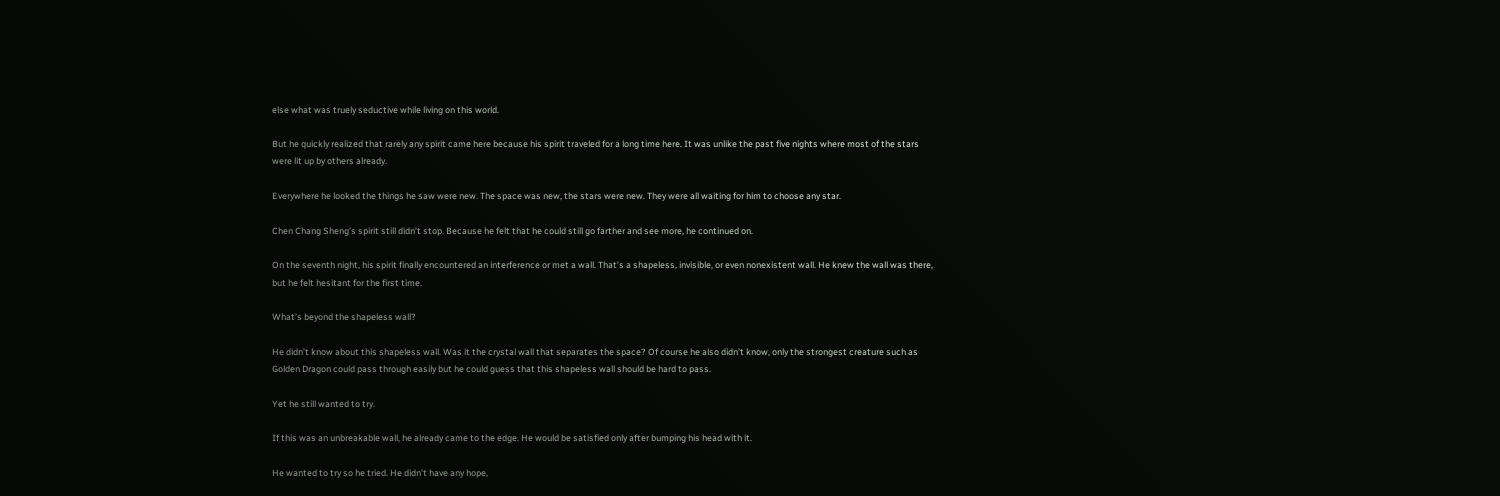else what was truely seductive while living on this world.

But he quickly realized that rarely any spirit came here because his spirit traveled for a long time here. It was unlike the past five nights where most of the stars were lit up by others already.

Everywhere he looked the things he saw were new. The space was new, the stars were new. They were all waiting for him to choose any star.

Chen Chang Sheng’s spirit still didn’t stop. Because he felt that he could still go farther and see more, he continued on.

On the seventh night, his spirit finally encountered an interference or met a wall. That’s a shapeless, invisible, or even nonexistent wall. He knew the wall was there, but he felt hesitant for the first time.

What’s beyond the shapeless wall?

He didn’t know about this shapeless wall. Was it the crystal wall that separates the space? Of course he also didn’t know, only the strongest creature such as Golden Dragon could pass through easily but he could guess that this shapeless wall should be hard to pass.

Yet he still wanted to try.

If this was an unbreakable wall, he already came to the edge. He would be satisfied only after bumping his head with it.

He wanted to try so he tried. He didn’t have any hope,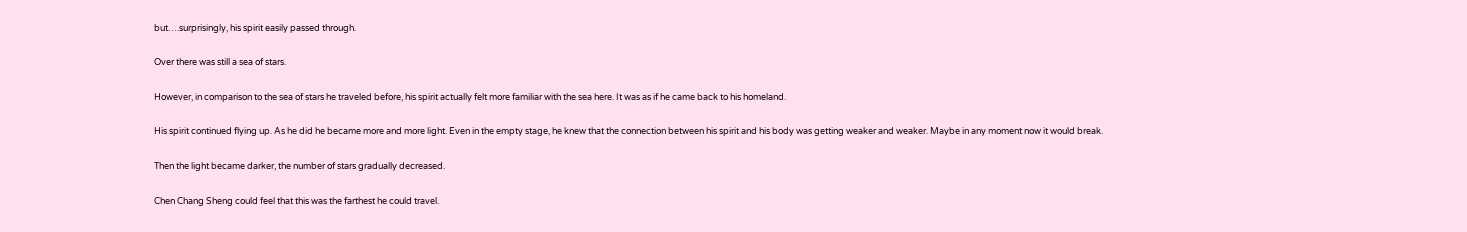but….surprisingly, his spirit easily passed through.

Over there was still a sea of stars.

However, in comparison to the sea of stars he traveled before, his spirit actually felt more familiar with the sea here. It was as if he came back to his homeland.

His spirit continued flying up. As he did he became more and more light. Even in the empty stage, he knew that the connection between his spirit and his body was getting weaker and weaker. Maybe in any moment now it would break.

Then the light became darker, the number of stars gradually decreased.

Chen Chang Sheng could feel that this was the farthest he could travel.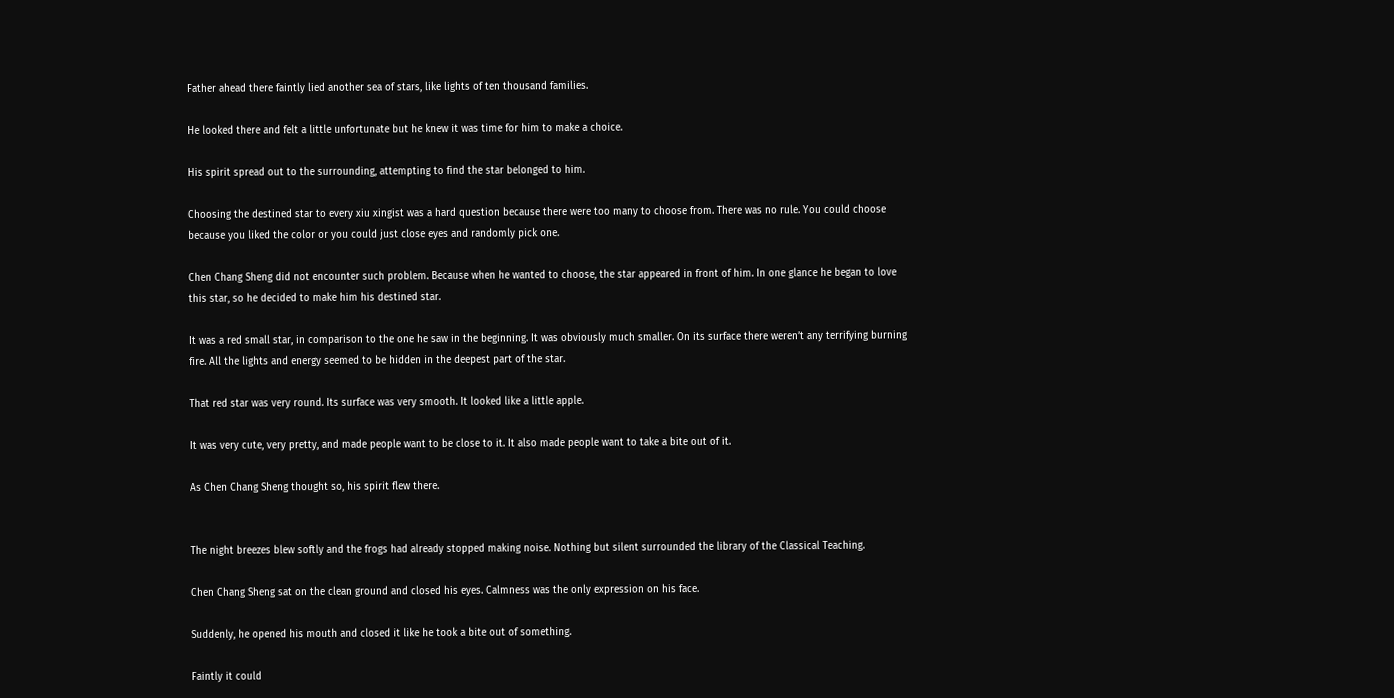Father ahead there faintly lied another sea of stars, like lights of ten thousand families.

He looked there and felt a little unfortunate but he knew it was time for him to make a choice.

His spirit spread out to the surrounding, attempting to find the star belonged to him.

Choosing the destined star to every xiu xingist was a hard question because there were too many to choose from. There was no rule. You could choose because you liked the color or you could just close eyes and randomly pick one.

Chen Chang Sheng did not encounter such problem. Because when he wanted to choose, the star appeared in front of him. In one glance he began to love this star, so he decided to make him his destined star.

It was a red small star, in comparison to the one he saw in the beginning. It was obviously much smaller. On its surface there weren’t any terrifying burning fire. All the lights and energy seemed to be hidden in the deepest part of the star.

That red star was very round. Its surface was very smooth. It looked like a little apple.

It was very cute, very pretty, and made people want to be close to it. It also made people want to take a bite out of it.

As Chen Chang Sheng thought so, his spirit flew there.


The night breezes blew softly and the frogs had already stopped making noise. Nothing but silent surrounded the library of the Classical Teaching.

Chen Chang Sheng sat on the clean ground and closed his eyes. Calmness was the only expression on his face.

Suddenly, he opened his mouth and closed it like he took a bite out of something.

Faintly it could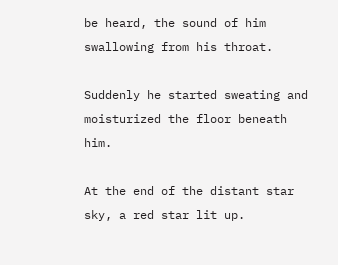be heard, the sound of him swallowing from his throat.

Suddenly he started sweating and moisturized the floor beneath him.

At the end of the distant star sky, a red star lit up.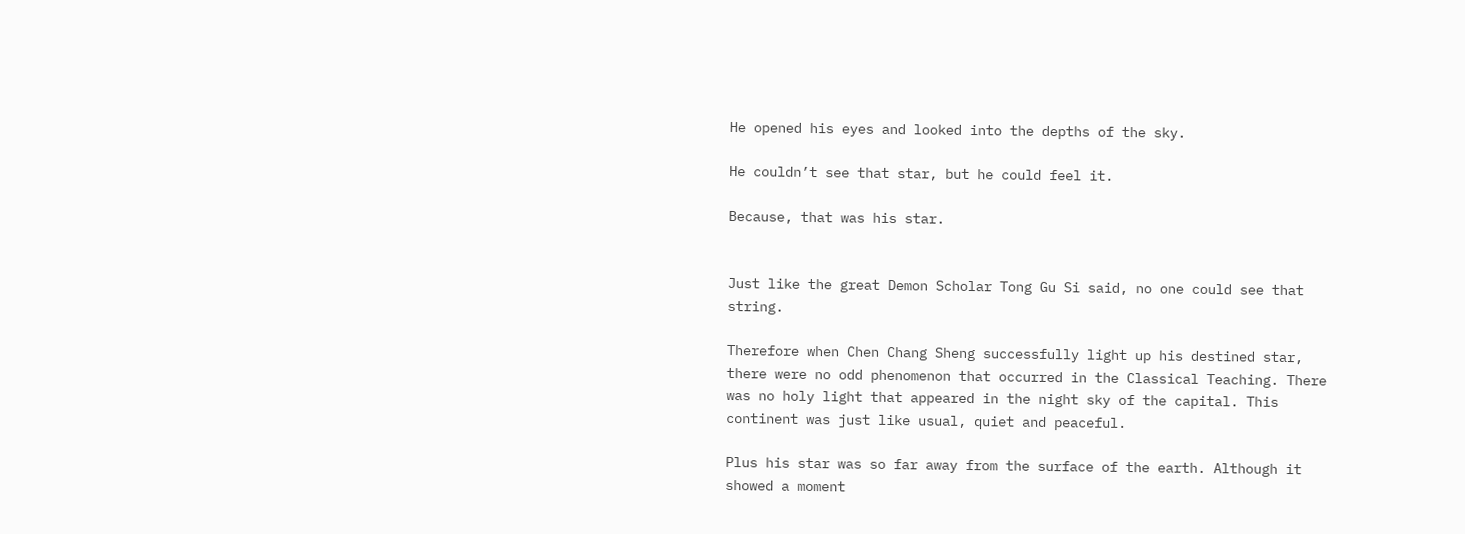He opened his eyes and looked into the depths of the sky.

He couldn’t see that star, but he could feel it.

Because, that was his star.


Just like the great Demon Scholar Tong Gu Si said, no one could see that string.

Therefore when Chen Chang Sheng successfully light up his destined star, there were no odd phenomenon that occurred in the Classical Teaching. There was no holy light that appeared in the night sky of the capital. This continent was just like usual, quiet and peaceful.

Plus his star was so far away from the surface of the earth. Although it showed a moment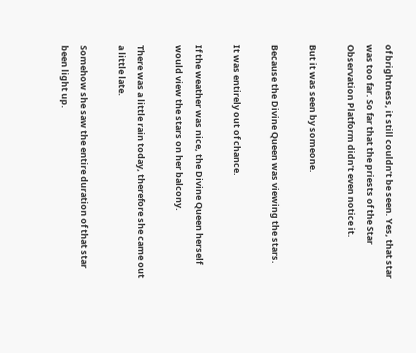of brightness, it still couldn’t be seen. Yes, that star was too far. So far that the priests of the Star Observation Platform didn’t even notice it.

But it was seen by someone.

Because the Divine Queen was viewing the stars.

It was entirely out of chance.

If the weather was nice, the Divine Queen herself would view the stars on her balcony.

There was a little rain today, therefore she came out a little late.

Somehow she saw the entire duration of that star been light up.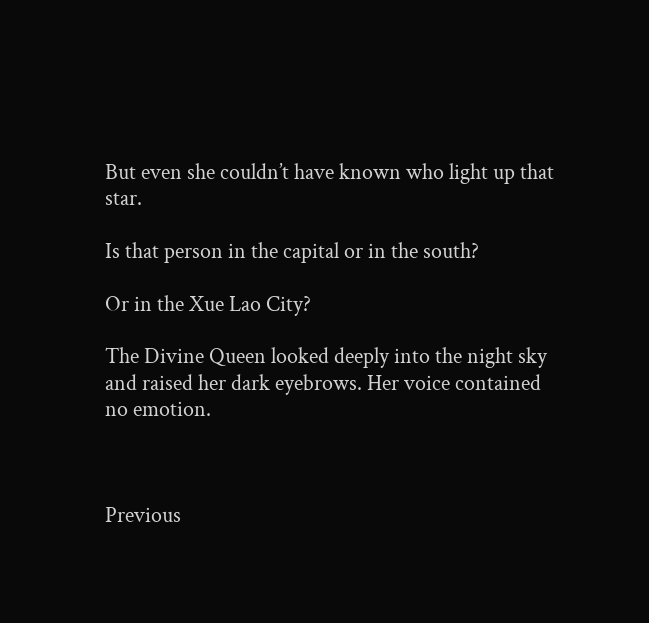But even she couldn’t have known who light up that star.

Is that person in the capital or in the south?

Or in the Xue Lao City?

The Divine Queen looked deeply into the night sky and raised her dark eyebrows. Her voice contained no emotion.



Previous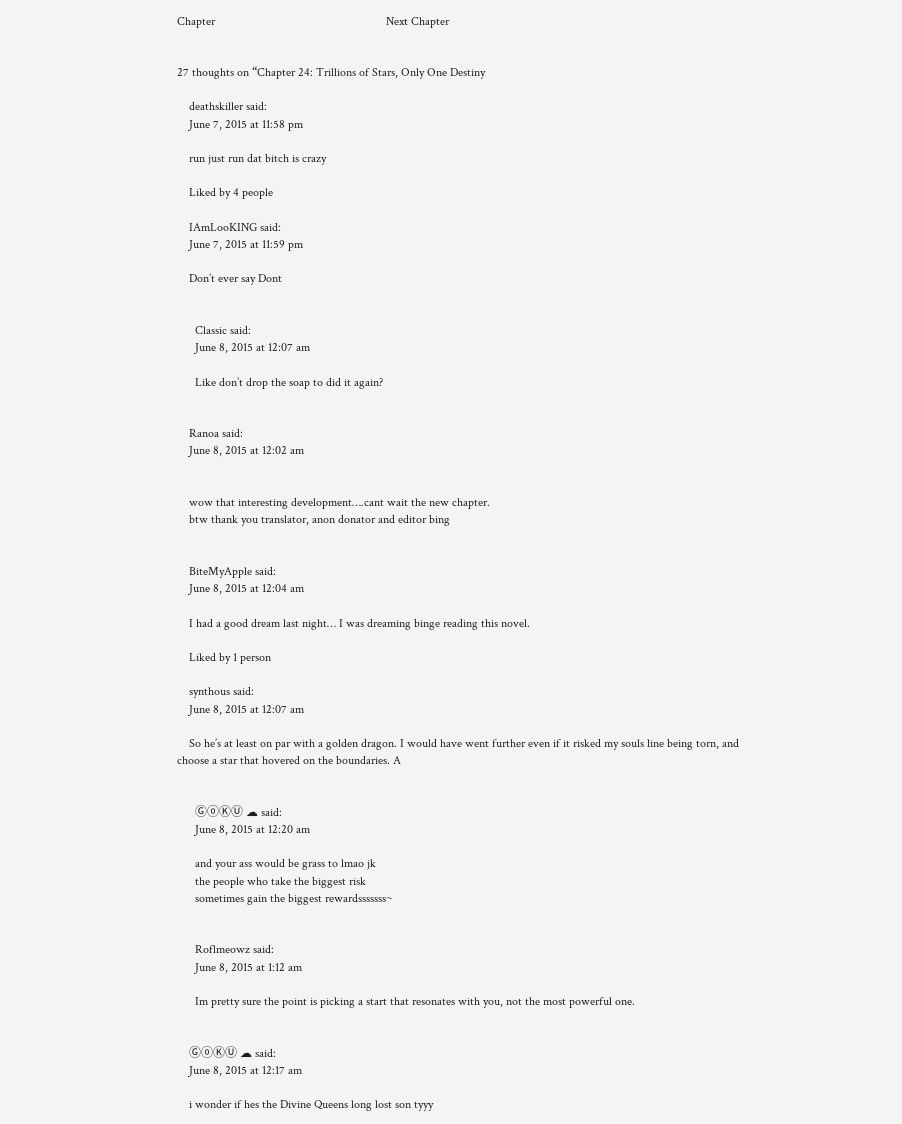Chapter                                                         Next Chapter


27 thoughts on “Chapter 24: Trillions of Stars, Only One Destiny

    deathskiller said:
    June 7, 2015 at 11:58 pm

    run just run dat bitch is crazy

    Liked by 4 people

    IAmLooKING said:
    June 7, 2015 at 11:59 pm

    Don’t ever say Dont


      Classic said:
      June 8, 2015 at 12:07 am

      Like don’t drop the soap to did it again?


    Ranoa said:
    June 8, 2015 at 12:02 am


    wow that interesting development….cant wait the new chapter.
    btw thank you translator, anon donator and editor bing


    BiteMyApple said:
    June 8, 2015 at 12:04 am

    I had a good dream last night… I was dreaming binge reading this novel.

    Liked by 1 person

    synthous said:
    June 8, 2015 at 12:07 am

    So he’s at least on par with a golden dragon. I would have went further even if it risked my souls line being torn, and choose a star that hovered on the boundaries. A


      ⒼⓞⓀⓊ ☁ said:
      June 8, 2015 at 12:20 am

      and your ass would be grass to lmao jk
      the people who take the biggest risk
      sometimes gain the biggest rewardsssssss~


      Roflmeowz said:
      June 8, 2015 at 1:12 am

      Im pretty sure the point is picking a start that resonates with you, not the most powerful one.


    ⒼⓞⓀⓊ ☁ said:
    June 8, 2015 at 12:17 am

    i wonder if hes the Divine Queens long lost son tyyy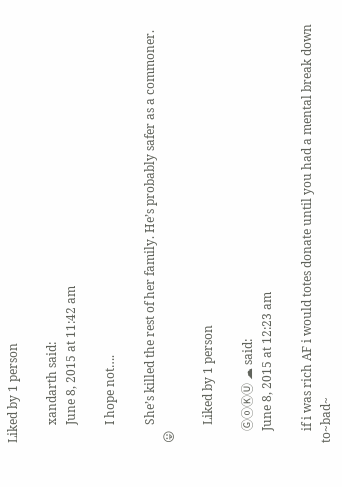Liked by 1 person

      xandarth said:
      June 8, 2015 at 11:42 am

      I hope not….

      She’s killed the rest of her family. He’s probably safer as a commoner. 😛

      Liked by 1 person

    ⒼⓞⓀⓊ ☁ said:
    June 8, 2015 at 12:23 am

    if i was rich AF i would totes donate until you had a mental break down to~bad~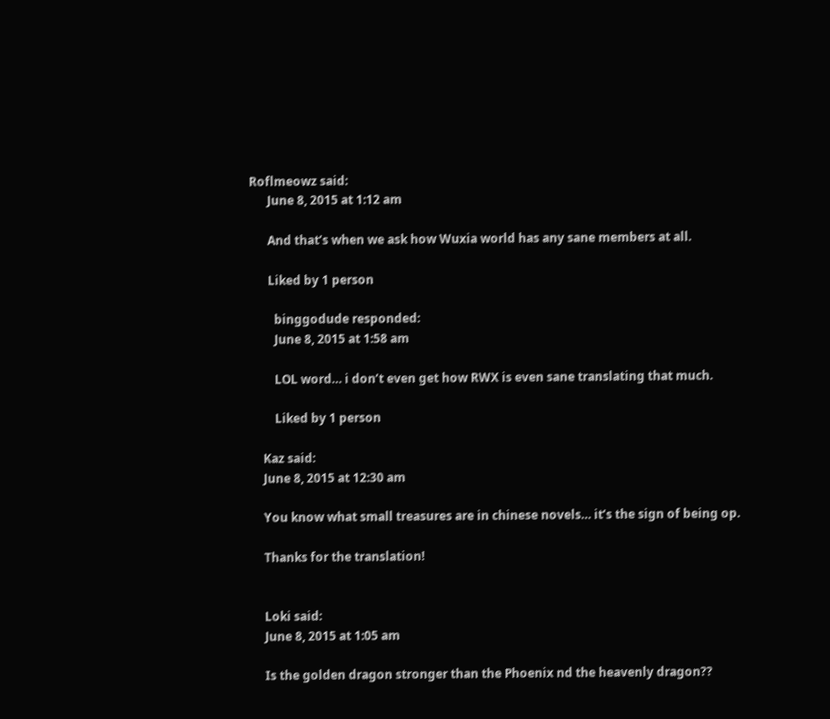Roflmeowz said:
      June 8, 2015 at 1:12 am

      And that’s when we ask how Wuxia world has any sane members at all.

      Liked by 1 person

        binggodude responded:
        June 8, 2015 at 1:58 am

        LOL word… i don’t even get how RWX is even sane translating that much.

        Liked by 1 person

    Kaz said:
    June 8, 2015 at 12:30 am

    You know what small treasures are in chinese novels… it’s the sign of being op.

    Thanks for the translation!


    Loki said:
    June 8, 2015 at 1:05 am

    Is the golden dragon stronger than the Phoenix nd the heavenly dragon??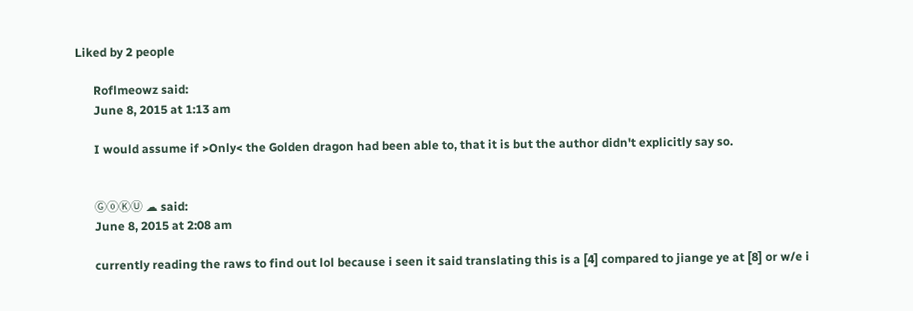Liked by 2 people

      Roflmeowz said:
      June 8, 2015 at 1:13 am

      I would assume if >Only< the Golden dragon had been able to, that it is but the author didn't explicitly say so.


      ⒼⓞⓀⓊ ☁ said:
      June 8, 2015 at 2:08 am

      currently reading the raws to find out lol because i seen it said translating this is a [4] compared to jiange ye at [8] or w/e i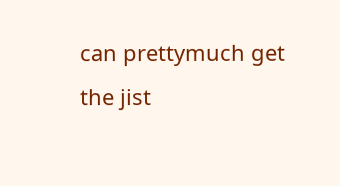can prettymuch get the jist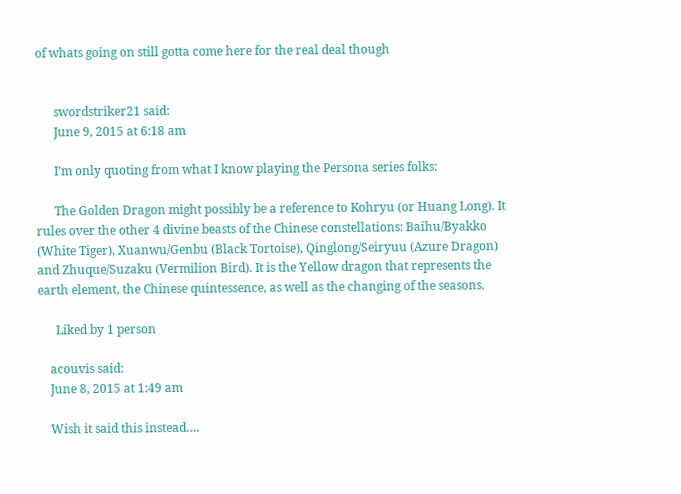of whats going on still gotta come here for the real deal though


      swordstriker21 said:
      June 9, 2015 at 6:18 am

      I’m only quoting from what I know playing the Persona series folks:

      The Golden Dragon might possibly be a reference to Kohryu (or Huang Long). It rules over the other 4 divine beasts of the Chinese constellations: Baihu/Byakko (White Tiger), Xuanwu/Genbu (Black Tortoise), Qinglong/Seiryuu (Azure Dragon) and Zhuque/Suzaku (Vermilion Bird). It is the Yellow dragon that represents the earth element, the Chinese quintessence, as well as the changing of the seasons.

      Liked by 1 person

    acouvis said:
    June 8, 2015 at 1:49 am

    Wish it said this instead….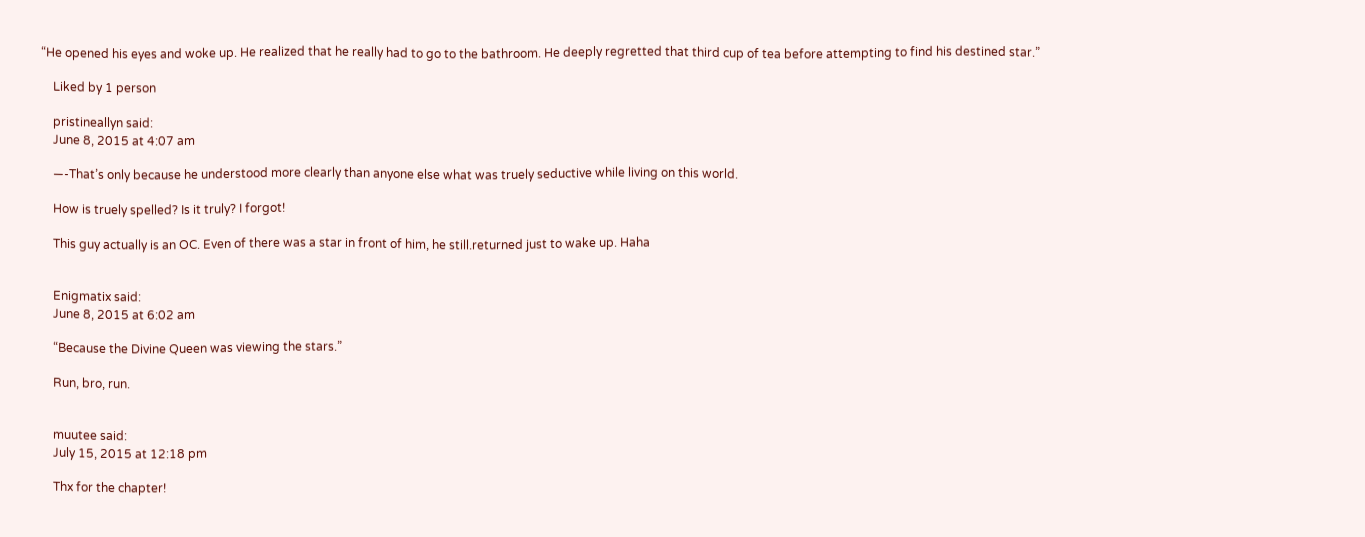“He opened his eyes and woke up. He realized that he really had to go to the bathroom. He deeply regretted that third cup of tea before attempting to find his destined star.”

    Liked by 1 person

    pristineallyn said:
    June 8, 2015 at 4:07 am

    —-That’s only because he understood more clearly than anyone else what was truely seductive while living on this world.

    How is truely spelled? Is it truly? I forgot!

    This guy actually is an OC. Even of there was a star in front of him, he still.returned just to wake up. Haha


    Enigmatix said:
    June 8, 2015 at 6:02 am

    “Because the Divine Queen was viewing the stars.”

    Run, bro, run.


    muutee said:
    July 15, 2015 at 12:18 pm

    Thx for the chapter!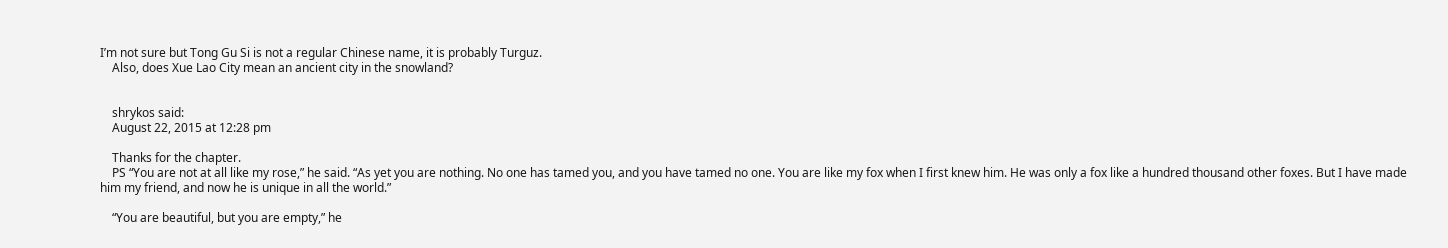I’m not sure but Tong Gu Si is not a regular Chinese name, it is probably Turguz.
    Also, does Xue Lao City mean an ancient city in the snowland?


    shrykos said:
    August 22, 2015 at 12:28 pm

    Thanks for the chapter.
    PS “You are not at all like my rose,” he said. “As yet you are nothing. No one has tamed you, and you have tamed no one. You are like my fox when I first knew him. He was only a fox like a hundred thousand other foxes. But I have made him my friend, and now he is unique in all the world.”

    “You are beautiful, but you are empty,” he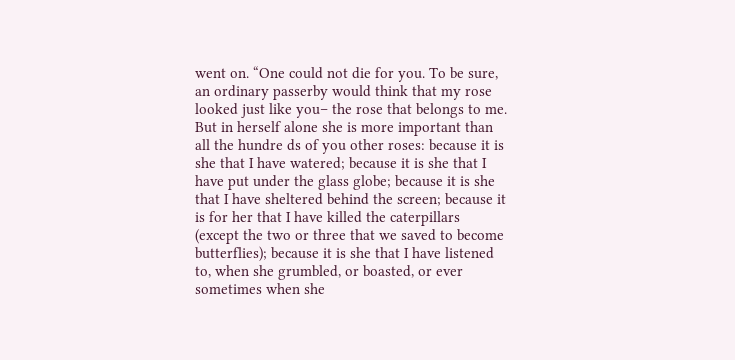went on. “One could not die for you. To be sure, an ordinary passerby would think that my rose looked just like you– the rose that belongs to me. But in herself alone she is more important than all the hundre ds of you other roses: because it is she that I have watered; because it is she that I have put under the glass globe; because it is she that I have sheltered behind the screen; because it is for her that I have killed the caterpillars (except the two or three that we saved to become butterflies); because it is she that I have listened to, when she grumbled, or boasted, or ever sometimes when she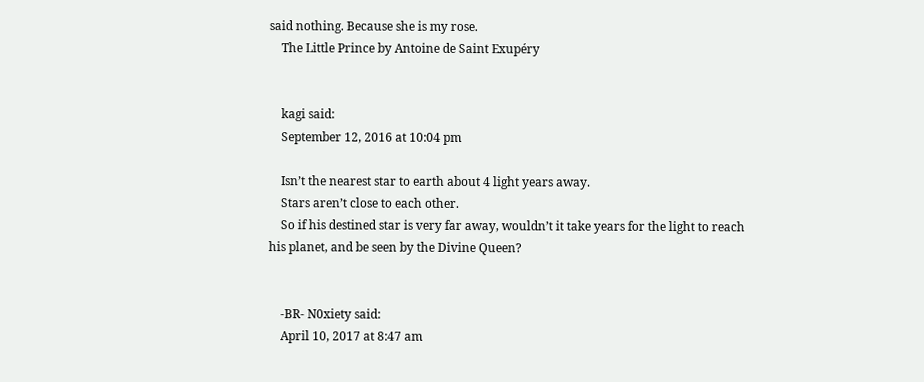said nothing. Because she is my rose.
    The Little Prince by Antoine de Saint Exupéry


    kagi said:
    September 12, 2016 at 10:04 pm

    Isn’t the nearest star to earth about 4 light years away.
    Stars aren’t close to each other.
    So if his destined star is very far away, wouldn’t it take years for the light to reach his planet, and be seen by the Divine Queen?


    -BR- N0xiety said:
    April 10, 2017 at 8:47 am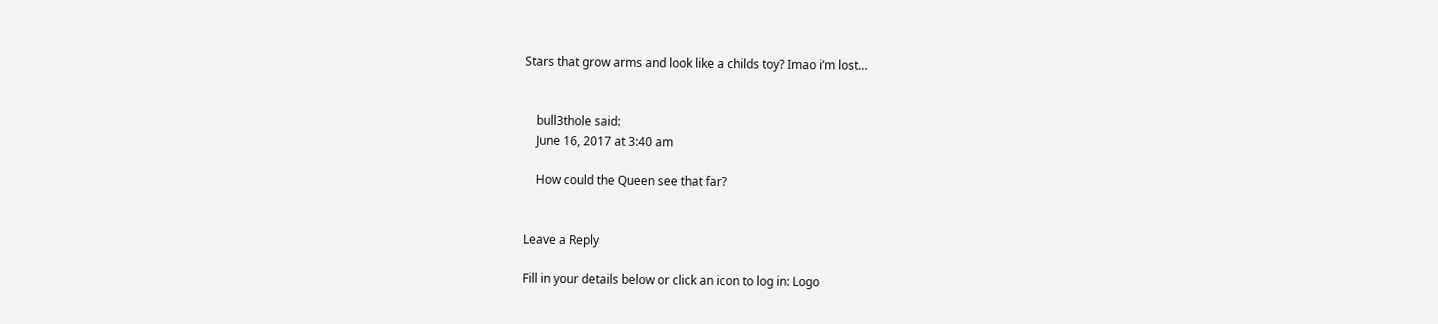Stars that grow arms and look like a childs toy? Imao i’m lost…


    bull3thole said:
    June 16, 2017 at 3:40 am

    How could the Queen see that far?


Leave a Reply

Fill in your details below or click an icon to log in: Logo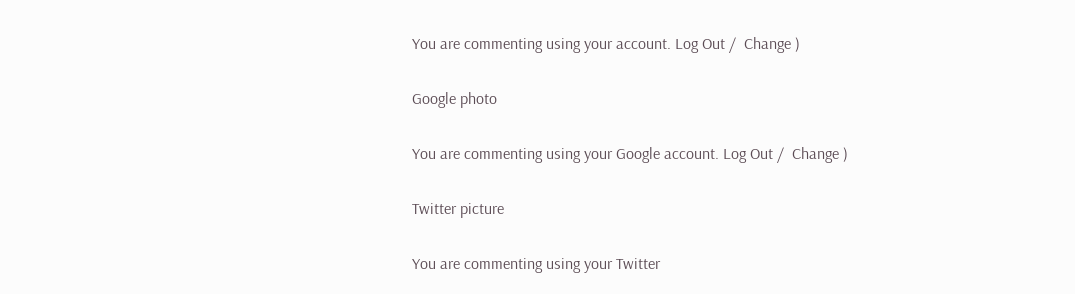You are commenting using your account. Log Out /  Change )

Google photo

You are commenting using your Google account. Log Out /  Change )

Twitter picture

You are commenting using your Twitter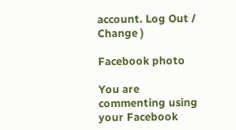account. Log Out /  Change )

Facebook photo

You are commenting using your Facebook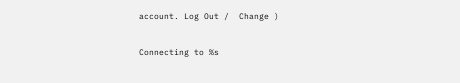account. Log Out /  Change )

Connecting to %s